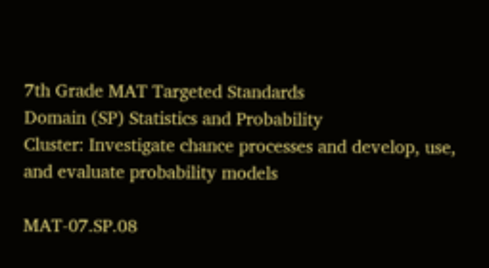7th Grade MAT Targeted Standards
Domain (SP) Statistics and Probability
Cluster: Investigate chance processes and develop, use, and evaluate probability models

MAT-07.SP.08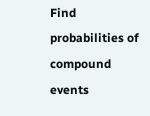Find probabilities of compound events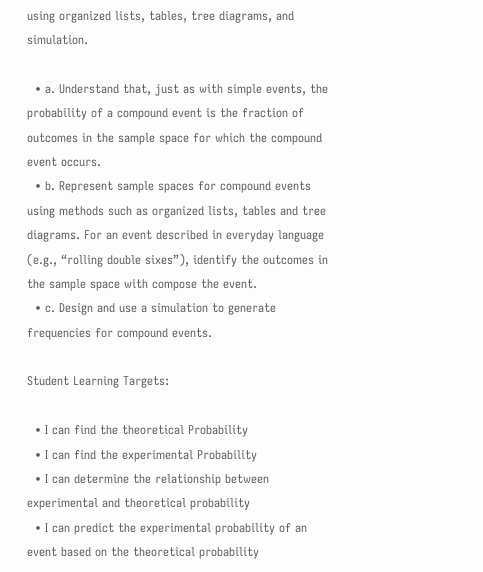using organized lists, tables, tree diagrams, and simulation.

  • a. Understand that, just as with simple events, the probability of a compound event is the fraction of outcomes in the sample space for which the compound event occurs.
  • b. Represent sample spaces for compound events using methods such as organized lists, tables and tree diagrams. For an event described in everyday language (e.g., “rolling double sixes”), identify the outcomes in the sample space with compose the event.
  • c. Design and use a simulation to generate frequencies for compound events.

Student Learning Targets:

  • I can find the theoretical Probability
  • I can find the experimental Probability
  • I can determine the relationship between experimental and theoretical probability
  • I can predict the experimental probability of an event based on the theoretical probability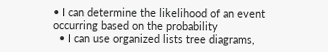• I can determine the likelihood of an event occurring based on the probability
  • I can use organized lists tree diagrams,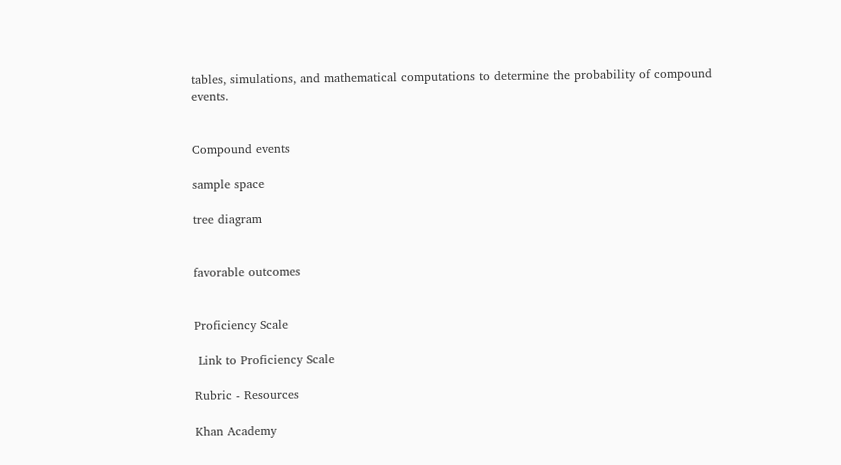tables, simulations, and mathematical computations to determine the probability of compound events.


Compound events

sample space

tree diagram


favorable outcomes


Proficiency Scale

 Link to Proficiency Scale

Rubric - Resources

Khan Academy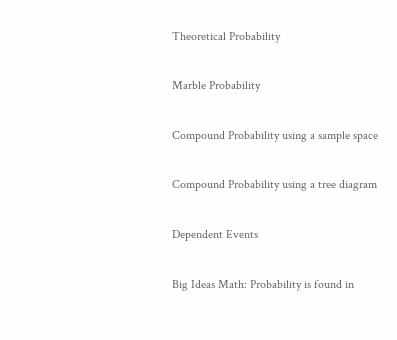Theoretical Probability

Marble Probability

Compound Probability using a sample space

Compound Probability using a tree diagram

Dependent Events

Big Ideas Math: Probability is found in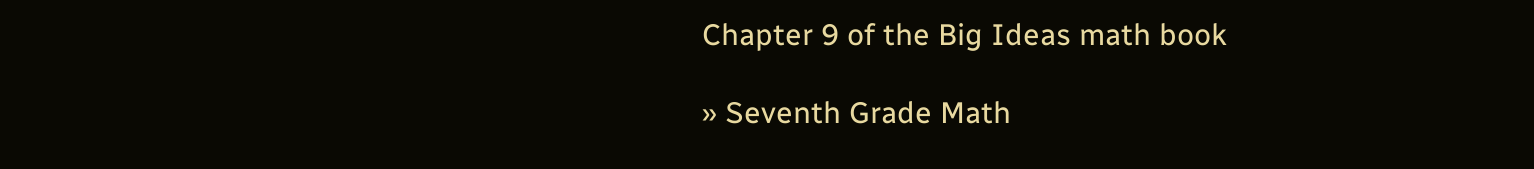Chapter 9 of the Big Ideas math book

» Seventh Grade Math